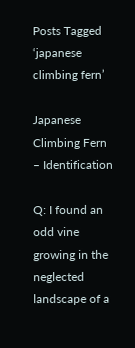Posts Tagged ‘japanese climbing fern’

Japanese Climbing Fern – Identification

Q: I found an odd vine growing in the neglected landscape of a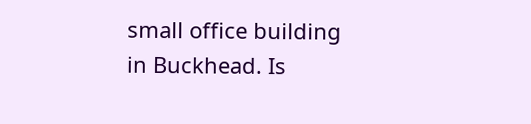small office building in Buckhead. Is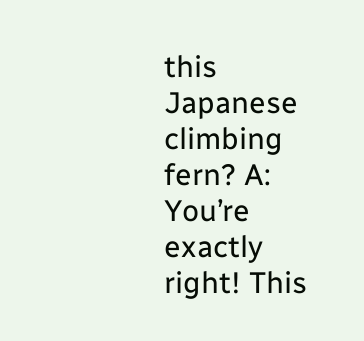this Japanese climbing fern? A: You’re exactly right! This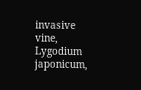invasive vine, Lygodium japonicum,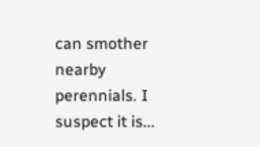can smother nearby perennials. I suspect it is...